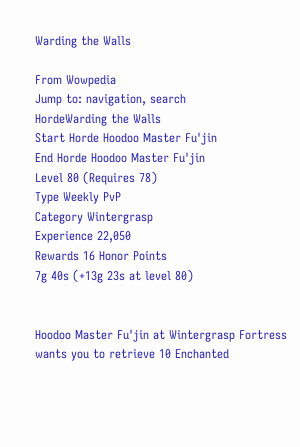Warding the Walls

From Wowpedia
Jump to: navigation, search
HordeWarding the Walls
Start Horde Hoodoo Master Fu'jin
End Horde Hoodoo Master Fu'jin
Level 80 (Requires 78)
Type Weekly PvP
Category Wintergrasp
Experience 22,050
Rewards 16 Honor Points
7g 40s (+13g 23s at level 80)


Hoodoo Master Fu'jin at Wintergrasp Fortress wants you to retrieve 10 Enchanted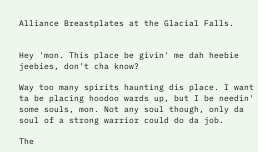Alliance Breastplates at the Glacial Falls.


Hey 'mon. This place be givin' me dah heebie jeebies, don't cha know?

Way too many spirits haunting dis place. I want ta be placing hoodoo wards up, but I be needin' some souls, mon. Not any soul though, only da soul of a strong warrior could do da job.

The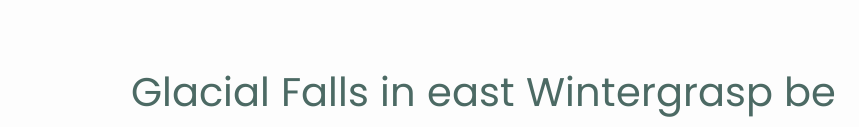Glacial Falls in east Wintergrasp be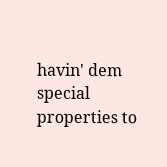havin' dem special properties to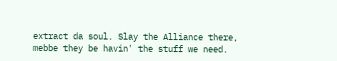extract da soul. Slay the Alliance there, mebbe they be havin' the stuff we need.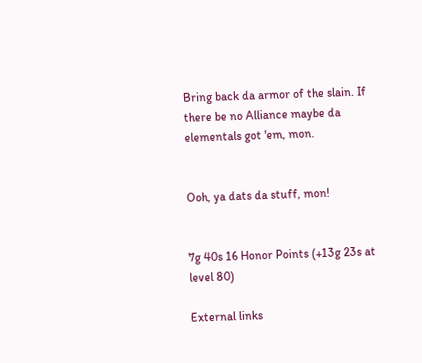Bring back da armor of the slain. If there be no Alliance maybe da elementals got 'em, mon.


Ooh, ya dats da stuff, mon!


7g 40s 16 Honor Points (+13g 23s at level 80)

External links